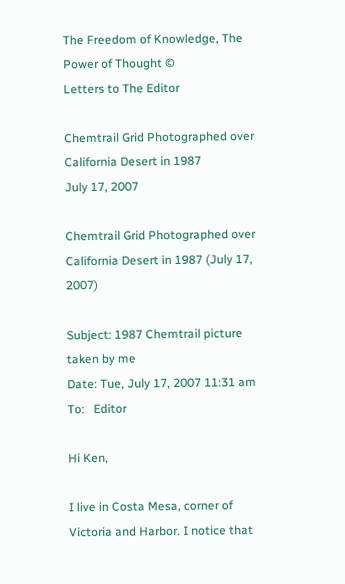The Freedom of Knowledge, The Power of Thought ©
Letters to The Editor

Chemtrail Grid Photographed over California Desert in 1987
July 17, 2007

Chemtrail Grid Photographed over California Desert in 1987 (July 17, 2007)

Subject: 1987 Chemtrail picture taken by me
Date: Tue, July 17, 2007 11:31 am
To:   Editor

Hi Ken,

I live in Costa Mesa, corner of Victoria and Harbor. I notice that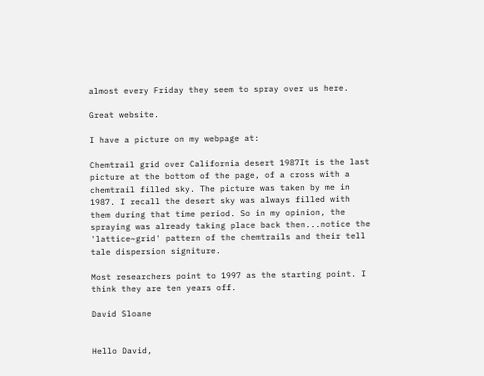almost every Friday they seem to spray over us here.

Great website.

I have a picture on my webpage at:

Chemtrail grid over California desert 1987It is the last picture at the bottom of the page, of a cross with a chemtrail filled sky. The picture was taken by me in 1987. I recall the desert sky was always filled with them during that time period. So in my opinion, the spraying was already taking place back then...notice the 'lattice~grid' pattern of the chemtrails and their tell tale dispersion signiture.

Most researchers point to 1997 as the starting point. I think they are ten years off.

David Sloane


Hello David,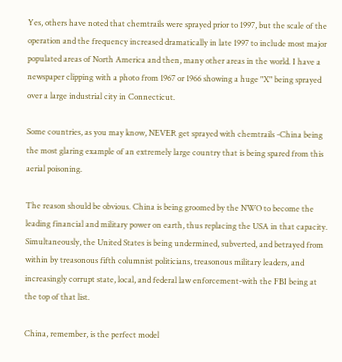Yes, others have noted that chemtrails were sprayed prior to 1997, but the scale of the operation and the frequency increased dramatically in late 1997 to include most major populated areas of North America and then, many other areas in the world. I have a newspaper clipping with a photo from 1967 or 1966 showing a huge "X" being sprayed over a large industrial city in Connecticut.

Some countries, as you may know, NEVER get sprayed with chemtrails -China being the most glaring example of an extremely large country that is being spared from this aerial poisoning.

The reason should be obvious. China is being groomed by the NWO to become the leading financial and military power on earth, thus replacing the USA in that capacity. Simultaneously, the United States is being undermined, subverted, and betrayed from within by treasonous fifth columnist politicians, treasonous military leaders, and increasingly corrupt state, local, and federal law enforcement-with the FBI being at the top of that list.

China, remember, is the perfect model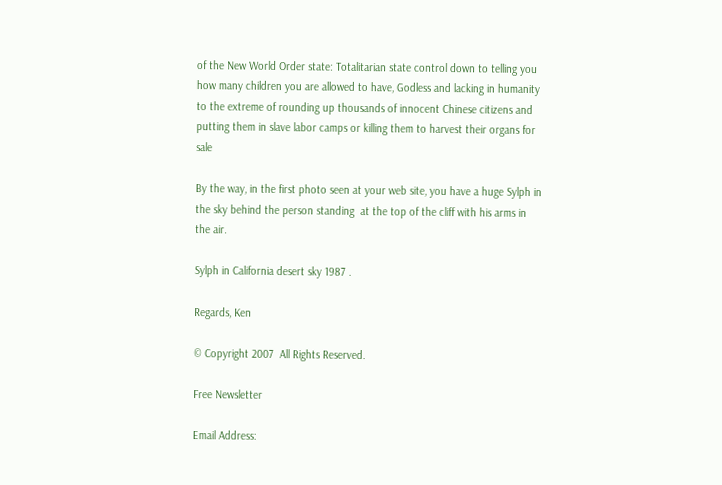of the New World Order state: Totalitarian state control down to telling you how many children you are allowed to have, Godless and lacking in humanity to the extreme of rounding up thousands of innocent Chinese citizens and putting them in slave labor camps or killing them to harvest their organs for sale

By the way, in the first photo seen at your web site, you have a huge Sylph in the sky behind the person standing  at the top of the cliff with his arms in the air.

Sylph in California desert sky 1987 .

Regards, Ken

© Copyright 2007  All Rights Reserved.

Free Newsletter

Email Address: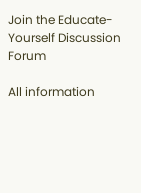Join the Educate-Yourself Discussion Forum

All information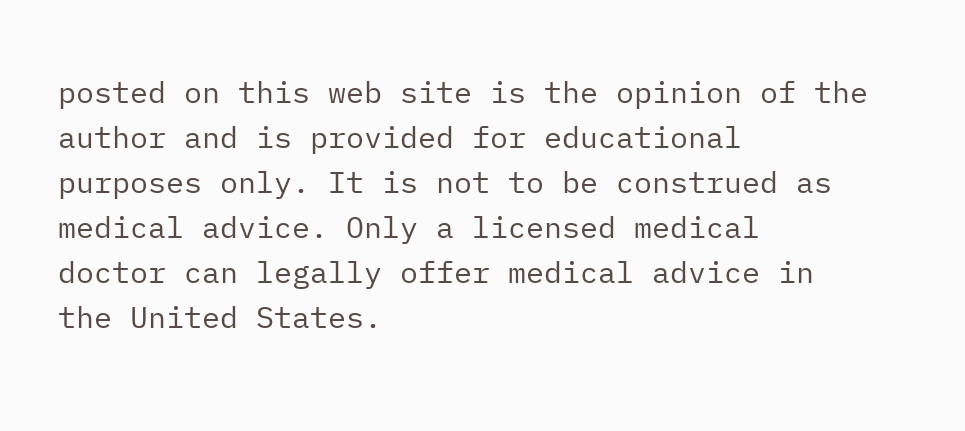posted on this web site is the opinion of the author and is provided for educational purposes only. It is not to be construed as medical advice. Only a licensed medical doctor can legally offer medical advice in the United States.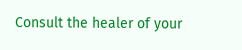Consult the healer of your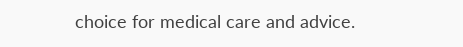choice for medical care and advice.